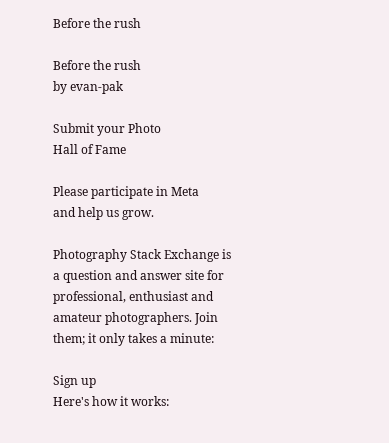Before the rush

Before the rush
by evan-pak

Submit your Photo
Hall of Fame

Please participate in Meta
and help us grow.

Photography Stack Exchange is a question and answer site for professional, enthusiast and amateur photographers. Join them; it only takes a minute:

Sign up
Here's how it works: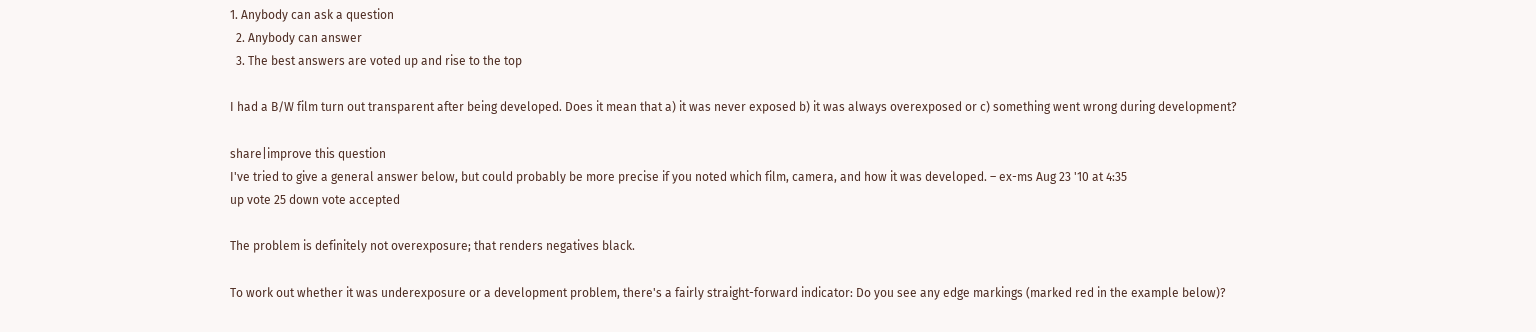1. Anybody can ask a question
  2. Anybody can answer
  3. The best answers are voted up and rise to the top

I had a B/W film turn out transparent after being developed. Does it mean that a) it was never exposed b) it was always overexposed or c) something went wrong during development?

share|improve this question
I've tried to give a general answer below, but could probably be more precise if you noted which film, camera, and how it was developed. – ex-ms Aug 23 '10 at 4:35
up vote 25 down vote accepted

The problem is definitely not overexposure; that renders negatives black.

To work out whether it was underexposure or a development problem, there's a fairly straight-forward indicator: Do you see any edge markings (marked red in the example below)?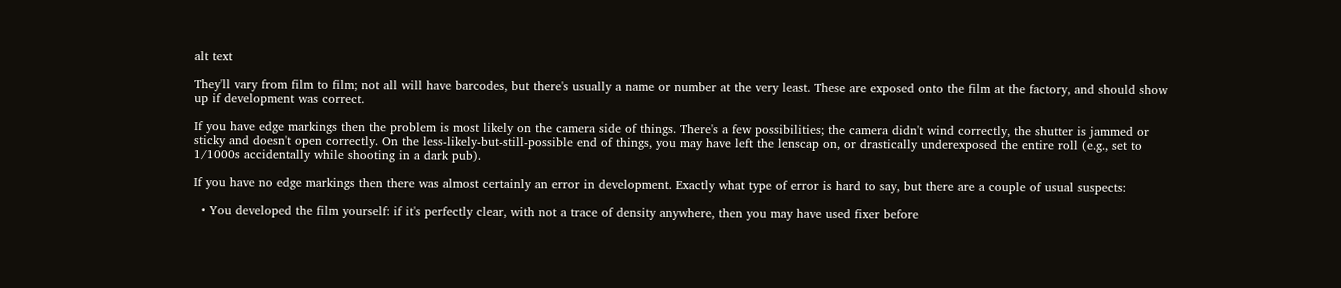alt text

They'll vary from film to film; not all will have barcodes, but there's usually a name or number at the very least. These are exposed onto the film at the factory, and should show up if development was correct.

If you have edge markings then the problem is most likely on the camera side of things. There's a few possibilities; the camera didn't wind correctly, the shutter is jammed or sticky and doesn't open correctly. On the less-likely-but-still-possible end of things, you may have left the lenscap on, or drastically underexposed the entire roll (e.g., set to 1/1000s accidentally while shooting in a dark pub).

If you have no edge markings then there was almost certainly an error in development. Exactly what type of error is hard to say, but there are a couple of usual suspects:

  • You developed the film yourself: if it's perfectly clear, with not a trace of density anywhere, then you may have used fixer before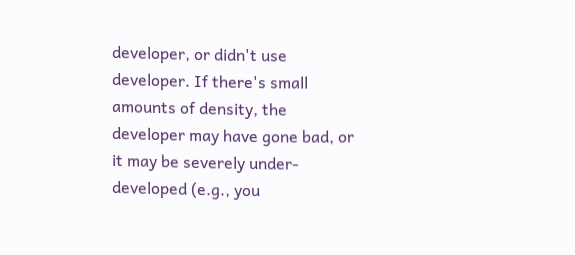developer, or didn't use developer. If there's small amounts of density, the developer may have gone bad, or it may be severely under-developed (e.g., you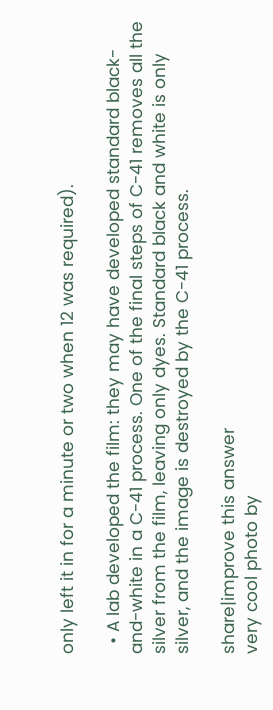only left it in for a minute or two when 12 was required).

  • A lab developed the film: they may have developed standard black-and-white in a C-41 process. One of the final steps of C-41 removes all the silver from the film, leaving only dyes. Standard black and white is only silver, and the image is destroyed by the C-41 process.

share|improve this answer
very cool photo by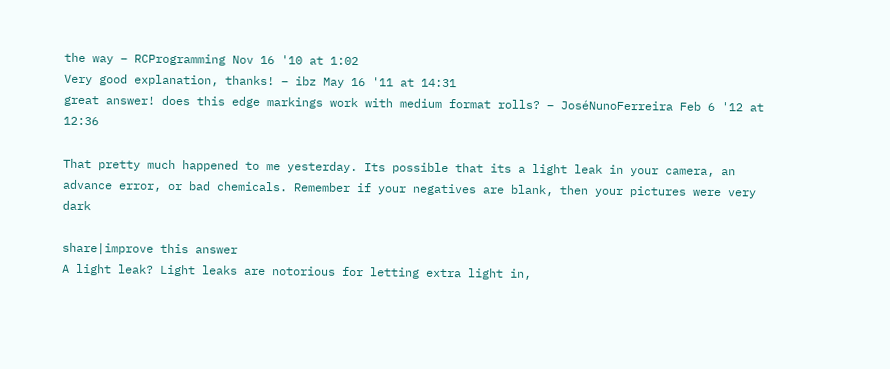the way – RCProgramming Nov 16 '10 at 1:02
Very good explanation, thanks! – ibz May 16 '11 at 14:31
great answer! does this edge markings work with medium format rolls? – JoséNunoFerreira Feb 6 '12 at 12:36

That pretty much happened to me yesterday. Its possible that its a light leak in your camera, an advance error, or bad chemicals. Remember if your negatives are blank, then your pictures were very dark

share|improve this answer
A light leak? Light leaks are notorious for letting extra light in,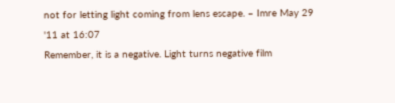not for letting light coming from lens escape. – Imre May 29 '11 at 16:07
Remember, it is a negative. Light turns negative film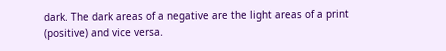dark. The dark areas of a negative are the light areas of a print (positive) and vice versa.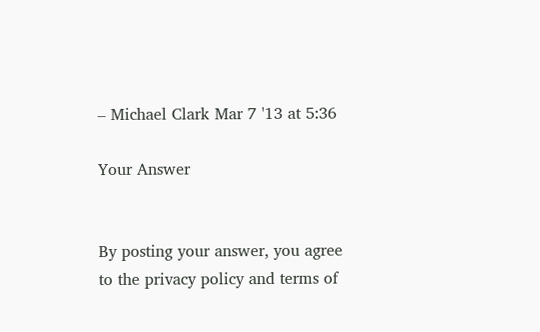– Michael Clark Mar 7 '13 at 5:36

Your Answer


By posting your answer, you agree to the privacy policy and terms of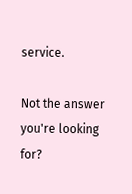service.

Not the answer you're looking for?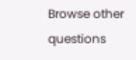Browse other questions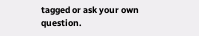tagged or ask your own question.